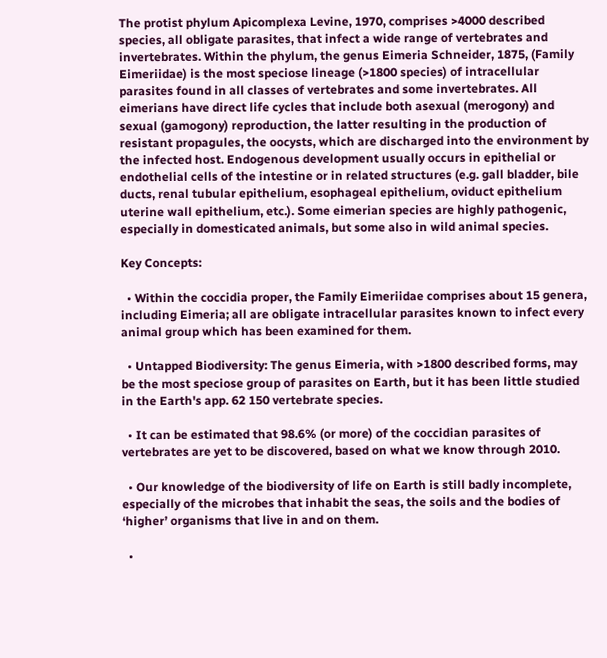The protist phylum Apicomplexa Levine, 1970, comprises >4000 described species, all obligate parasites, that infect a wide range of vertebrates and invertebrates. Within the phylum, the genus Eimeria Schneider, 1875, (Family Eimeriidae) is the most speciose lineage (>1800 species) of intracellular parasites found in all classes of vertebrates and some invertebrates. All eimerians have direct life cycles that include both asexual (merogony) and sexual (gamogony) reproduction, the latter resulting in the production of resistant propagules, the oocysts, which are discharged into the environment by the infected host. Endogenous development usually occurs in epithelial or endothelial cells of the intestine or in related structures (e.g. gall bladder, bile ducts, renal tubular epithelium, esophageal epithelium, oviduct epithelium uterine wall epithelium, etc.). Some eimerian species are highly pathogenic, especially in domesticated animals, but some also in wild animal species.

Key Concepts:

  • Within the coccidia proper, the Family Eimeriidae comprises about 15 genera, including Eimeria; all are obligate intracellular parasites known to infect every animal group which has been examined for them.

  • Untapped Biodiversity: The genus Eimeria, with >1800 described forms, may be the most speciose group of parasites on Earth, but it has been little studied in the Earth's app. 62 150 vertebrate species.

  • It can be estimated that 98.6% (or more) of the coccidian parasites of vertebrates are yet to be discovered, based on what we know through 2010.

  • Our knowledge of the biodiversity of life on Earth is still badly incomplete, especially of the microbes that inhabit the seas, the soils and the bodies of ‘higher’ organisms that live in and on them.

  •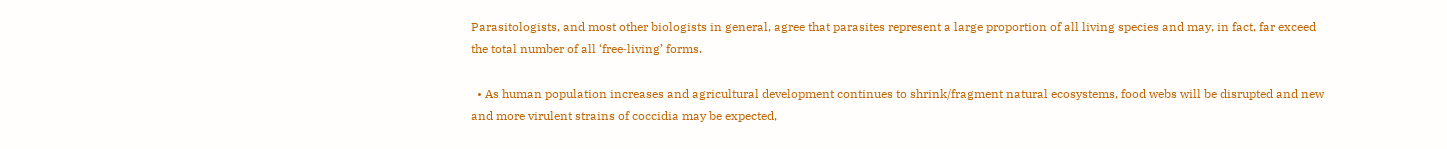Parasitologists, and most other biologists in general, agree that parasites represent a large proportion of all living species and may, in fact, far exceed the total number of all ‘free‐living’ forms.

  • As human population increases and agricultural development continues to shrink/fragment natural ecosystems, food webs will be disrupted and new and more virulent strains of coccidia may be expected,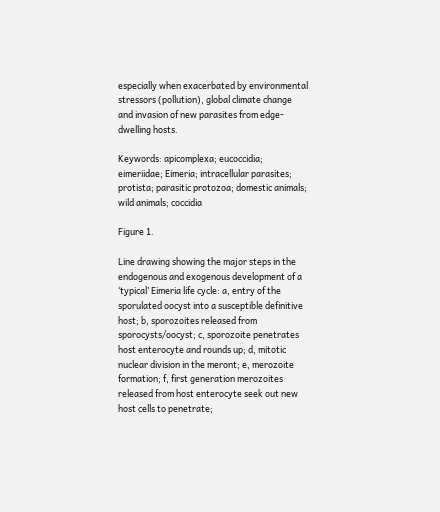especially when exacerbated by environmental stressors (pollution), global climate change and invasion of new parasites from edge‐dwelling hosts.

Keywords: apicomplexa; eucoccidia; eimeriidae; Eimeria; intracellular parasites; protista; parasitic protozoa; domestic animals; wild animals; coccidia

Figure 1.

Line drawing showing the major steps in the endogenous and exogenous development of a ‘typical’ Eimeria life cycle: a, entry of the sporulated oocyst into a susceptible definitive host; b, sporozoites released from sporocysts/oocyst; c, sporozoite penetrates host enterocyte and rounds up; d, mitotic nuclear division in the meront; e, merozoite formation; f, first generation merozoites released from host enterocyte seek out new host cells to penetrate;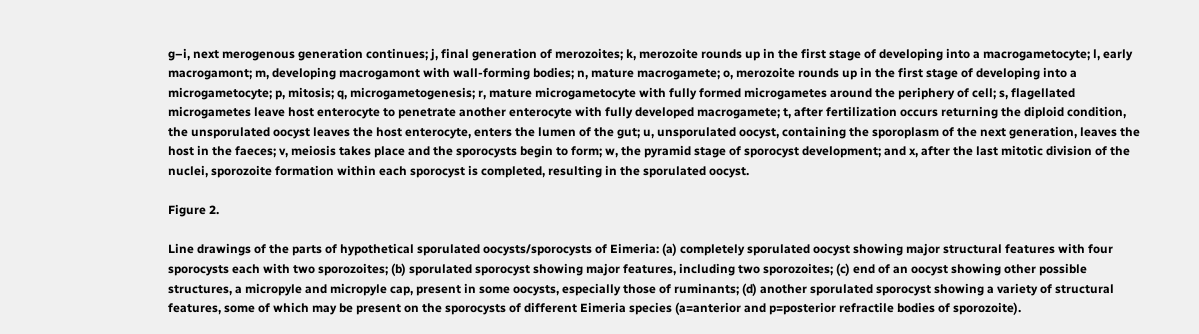g–i, next merogenous generation continues; j, final generation of merozoites; k, merozoite rounds up in the first stage of developing into a macrogametocyte; l, early macrogamont; m, developing macrogamont with wall‐forming bodies; n, mature macrogamete; o, merozoite rounds up in the first stage of developing into a microgametocyte; p, mitosis; q, microgametogenesis; r, mature microgametocyte with fully formed microgametes around the periphery of cell; s, flagellated microgametes leave host enterocyte to penetrate another enterocyte with fully developed macrogamete; t, after fertilization occurs returning the diploid condition, the unsporulated oocyst leaves the host enterocyte, enters the lumen of the gut; u, unsporulated oocyst, containing the sporoplasm of the next generation, leaves the host in the faeces; v, meiosis takes place and the sporocysts begin to form; w, the pyramid stage of sporocyst development; and x, after the last mitotic division of the nuclei, sporozoite formation within each sporocyst is completed, resulting in the sporulated oocyst.

Figure 2.

Line drawings of the parts of hypothetical sporulated oocysts/sporocysts of Eimeria: (a) completely sporulated oocyst showing major structural features with four sporocysts each with two sporozoites; (b) sporulated sporocyst showing major features, including two sporozoites; (c) end of an oocyst showing other possible structures, a micropyle and micropyle cap, present in some oocysts, especially those of ruminants; (d) another sporulated sporocyst showing a variety of structural features, some of which may be present on the sporocysts of different Eimeria species (a=anterior and p=posterior refractile bodies of sporozoite).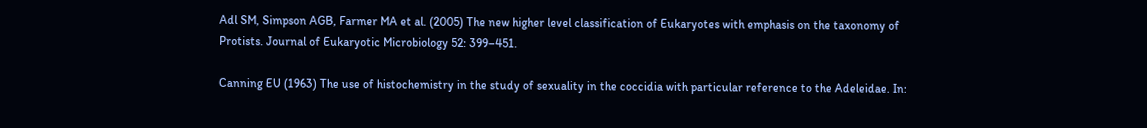Adl SM, Simpson AGB, Farmer MA et al. (2005) The new higher level classification of Eukaryotes with emphasis on the taxonomy of Protists. Journal of Eukaryotic Microbiology 52: 399–451.

Canning EU (1963) The use of histochemistry in the study of sexuality in the coccidia with particular reference to the Adeleidae. In: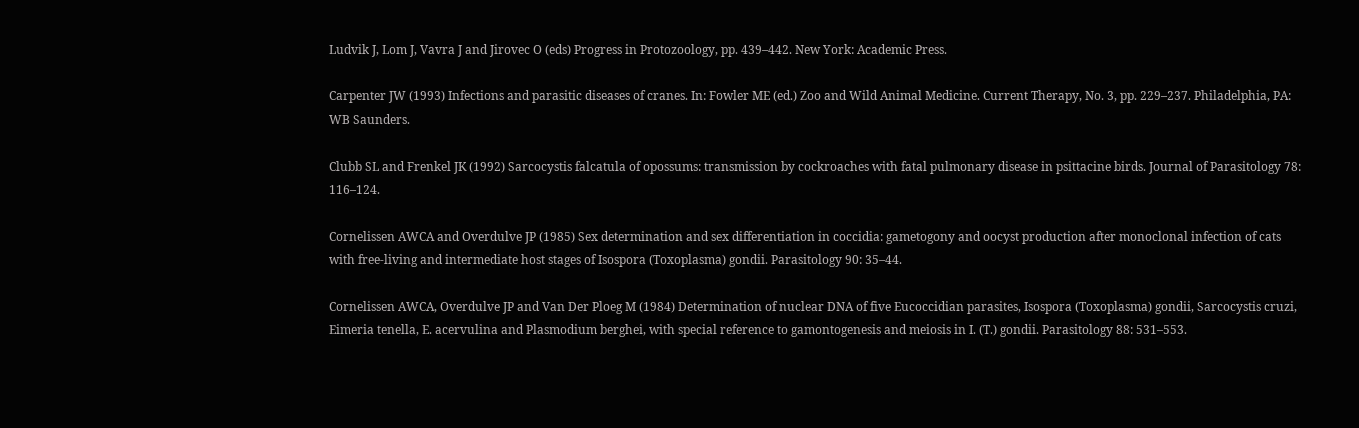Ludvik J, Lom J, Vavra J and Jirovec O (eds) Progress in Protozoology, pp. 439–442. New York: Academic Press.

Carpenter JW (1993) Infections and parasitic diseases of cranes. In: Fowler ME (ed.) Zoo and Wild Animal Medicine. Current Therapy, No. 3, pp. 229–237. Philadelphia, PA: WB Saunders.

Clubb SL and Frenkel JK (1992) Sarcocystis falcatula of opossums: transmission by cockroaches with fatal pulmonary disease in psittacine birds. Journal of Parasitology 78: 116–124.

Cornelissen AWCA and Overdulve JP (1985) Sex determination and sex differentiation in coccidia: gametogony and oocyst production after monoclonal infection of cats with free‐living and intermediate host stages of Isospora (Toxoplasma) gondii. Parasitology 90: 35–44.

Cornelissen AWCA, Overdulve JP and Van Der Ploeg M (1984) Determination of nuclear DNA of five Eucoccidian parasites, Isospora (Toxoplasma) gondii, Sarcocystis cruzi, Eimeria tenella, E. acervulina and Plasmodium berghei, with special reference to gamontogenesis and meiosis in I. (T.) gondii. Parasitology 88: 531–553.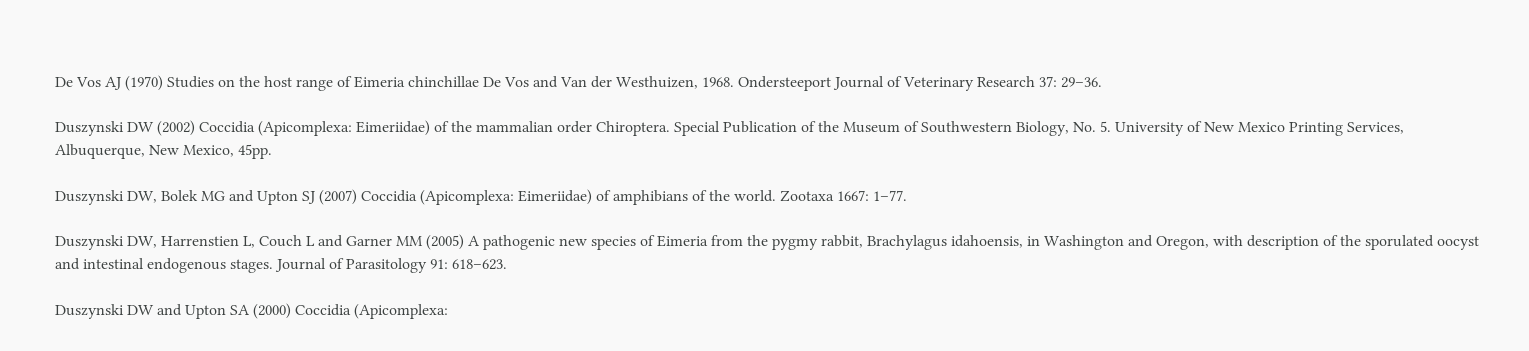De Vos AJ (1970) Studies on the host range of Eimeria chinchillae De Vos and Van der Westhuizen, 1968. Ondersteeport Journal of Veterinary Research 37: 29–36.

Duszynski DW (2002) Coccidia (Apicomplexa: Eimeriidae) of the mammalian order Chiroptera. Special Publication of the Museum of Southwestern Biology, No. 5. University of New Mexico Printing Services, Albuquerque, New Mexico, 45pp.

Duszynski DW, Bolek MG and Upton SJ (2007) Coccidia (Apicomplexa: Eimeriidae) of amphibians of the world. Zootaxa 1667: 1–77.

Duszynski DW, Harrenstien L, Couch L and Garner MM (2005) A pathogenic new species of Eimeria from the pygmy rabbit, Brachylagus idahoensis, in Washington and Oregon, with description of the sporulated oocyst and intestinal endogenous stages. Journal of Parasitology 91: 618–623.

Duszynski DW and Upton SA (2000) Coccidia (Apicomplexa: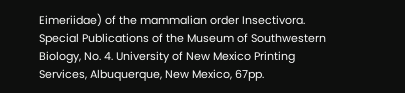Eimeriidae) of the mammalian order Insectivora. Special Publications of the Museum of Southwestern Biology, No. 4. University of New Mexico Printing Services, Albuquerque, New Mexico, 67pp.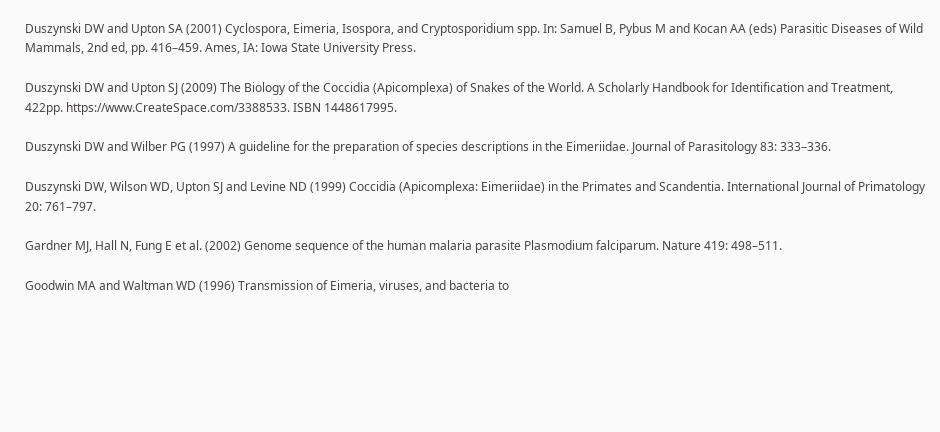Duszynski DW and Upton SA (2001) Cyclospora, Eimeria, Isospora, and Cryptosporidium spp. In: Samuel B, Pybus M and Kocan AA (eds) Parasitic Diseases of Wild Mammals, 2nd ed, pp. 416–459. Ames, IA: Iowa State University Press.

Duszynski DW and Upton SJ (2009) The Biology of the Coccidia (Apicomplexa) of Snakes of the World. A Scholarly Handbook for Identification and Treatment, 422pp. https://www.CreateSpace.com/3388533. ISBN 1448617995.

Duszynski DW and Wilber PG (1997) A guideline for the preparation of species descriptions in the Eimeriidae. Journal of Parasitology 83: 333–336.

Duszynski DW, Wilson WD, Upton SJ and Levine ND (1999) Coccidia (Apicomplexa: Eimeriidae) in the Primates and Scandentia. International Journal of Primatology 20: 761–797.

Gardner MJ, Hall N, Fung E et al. (2002) Genome sequence of the human malaria parasite Plasmodium falciparum. Nature 419: 498–511.

Goodwin MA and Waltman WD (1996) Transmission of Eimeria, viruses, and bacteria to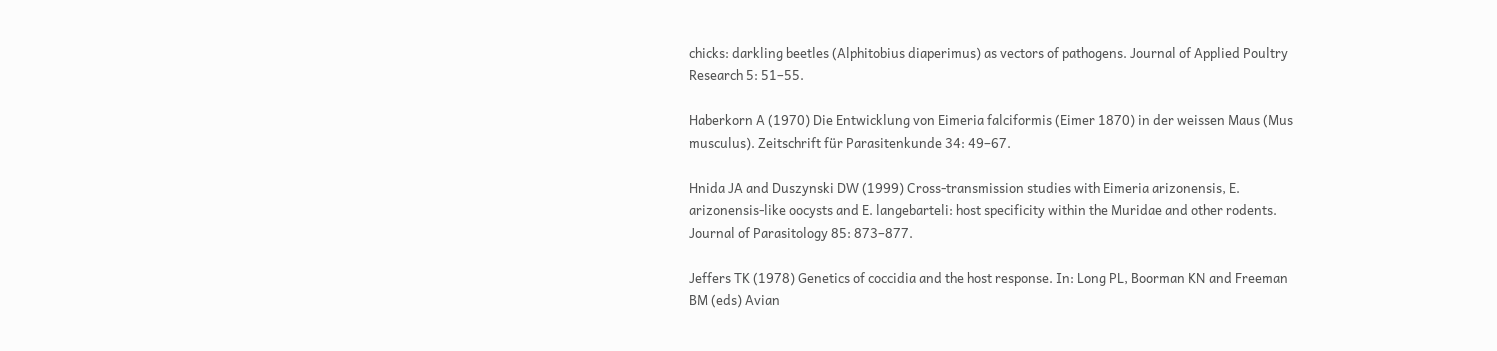chicks: darkling beetles (Alphitobius diaperimus) as vectors of pathogens. Journal of Applied Poultry Research 5: 51–55.

Haberkorn A (1970) Die Entwicklung von Eimeria falciformis (Eimer 1870) in der weissen Maus (Mus musculus). Zeitschrift für Parasitenkunde 34: 49–67.

Hnida JA and Duszynski DW (1999) Cross‐transmission studies with Eimeria arizonensis, E. arizonensis‐like oocysts and E. langebarteli: host specificity within the Muridae and other rodents. Journal of Parasitology 85: 873–877.

Jeffers TK (1978) Genetics of coccidia and the host response. In: Long PL, Boorman KN and Freeman BM (eds) Avian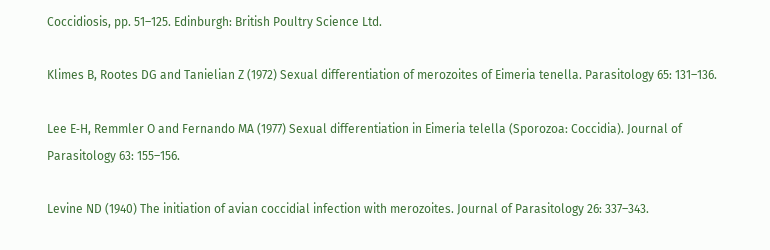Coccidiosis, pp. 51–125. Edinburgh: British Poultry Science Ltd.

Klimes B, Rootes DG and Tanielian Z (1972) Sexual differentiation of merozoites of Eimeria tenella. Parasitology 65: 131–136.

Lee E‐H, Remmler O and Fernando MA (1977) Sexual differentiation in Eimeria telella (Sporozoa: Coccidia). Journal of Parasitology 63: 155–156.

Levine ND (1940) The initiation of avian coccidial infection with merozoites. Journal of Parasitology 26: 337–343.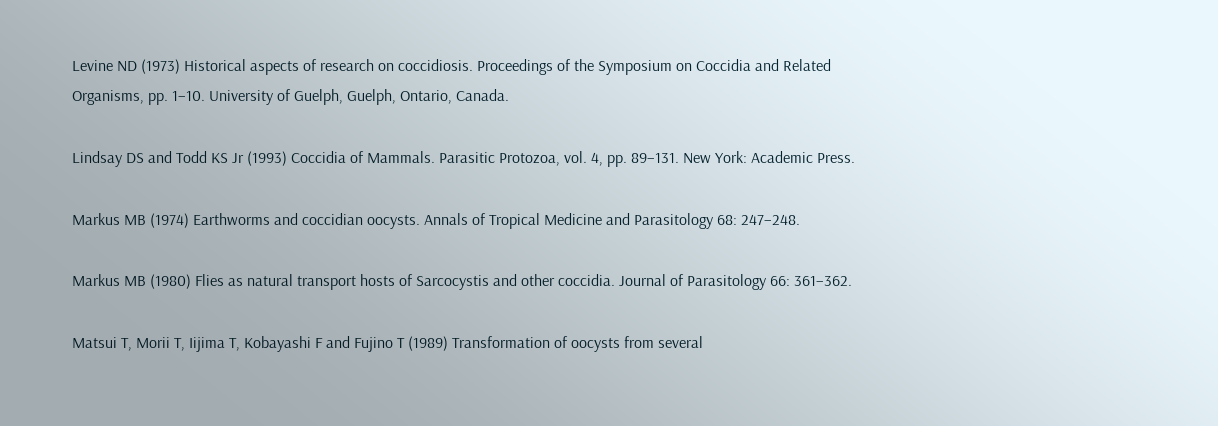Levine ND (1973) Historical aspects of research on coccidiosis. Proceedings of the Symposium on Coccidia and Related Organisms, pp. 1–10. University of Guelph, Guelph, Ontario, Canada.

Lindsay DS and Todd KS Jr (1993) Coccidia of Mammals. Parasitic Protozoa, vol. 4, pp. 89–131. New York: Academic Press.

Markus MB (1974) Earthworms and coccidian oocysts. Annals of Tropical Medicine and Parasitology 68: 247–248.

Markus MB (1980) Flies as natural transport hosts of Sarcocystis and other coccidia. Journal of Parasitology 66: 361–362.

Matsui T, Morii T, Iijima T, Kobayashi F and Fujino T (1989) Transformation of oocysts from several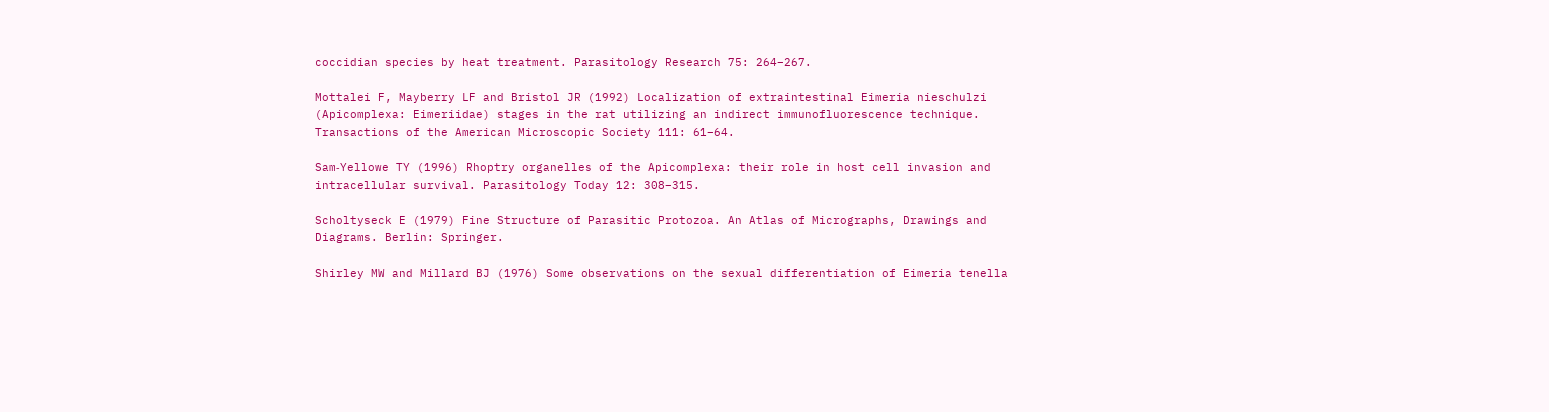coccidian species by heat treatment. Parasitology Research 75: 264–267.

Mottalei F, Mayberry LF and Bristol JR (1992) Localization of extraintestinal Eimeria nieschulzi (Apicomplexa: Eimeriidae) stages in the rat utilizing an indirect immunofluorescence technique. Transactions of the American Microscopic Society 111: 61–64.

Sam‐Yellowe TY (1996) Rhoptry organelles of the Apicomplexa: their role in host cell invasion and intracellular survival. Parasitology Today 12: 308–315.

Scholtyseck E (1979) Fine Structure of Parasitic Protozoa. An Atlas of Micrographs, Drawings and Diagrams. Berlin: Springer.

Shirley MW and Millard BJ (1976) Some observations on the sexual differentiation of Eimeria tenella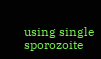using single sporozoite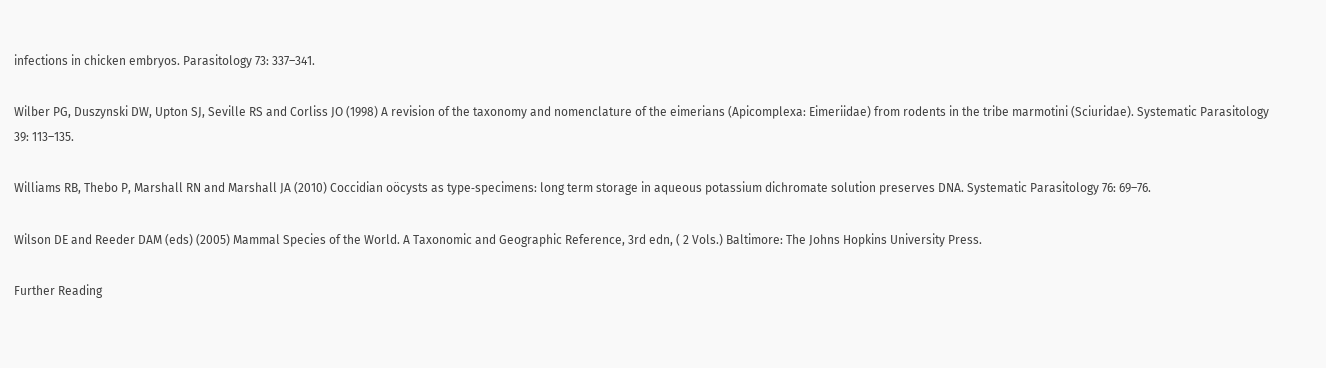infections in chicken embryos. Parasitology 73: 337–341.

Wilber PG, Duszynski DW, Upton SJ, Seville RS and Corliss JO (1998) A revision of the taxonomy and nomenclature of the eimerians (Apicomplexa: Eimeriidae) from rodents in the tribe marmotini (Sciuridae). Systematic Parasitology 39: 113–135.

Williams RB, Thebo P, Marshall RN and Marshall JA (2010) Coccidian oöcysts as type‐specimens: long term storage in aqueous potassium dichromate solution preserves DNA. Systematic Parasitology 76: 69–76.

Wilson DE and Reeder DAM (eds) (2005) Mammal Species of the World. A Taxonomic and Geographic Reference, 3rd edn, ( 2 Vols.) Baltimore: The Johns Hopkins University Press.

Further Reading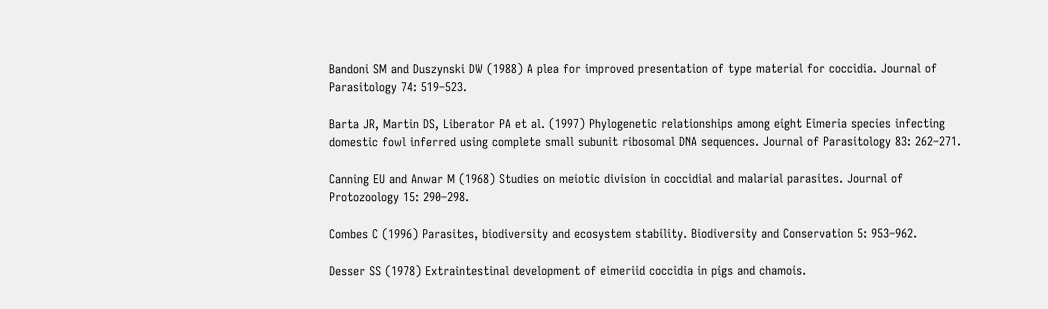Bandoni SM and Duszynski DW (1988) A plea for improved presentation of type material for coccidia. Journal of Parasitology 74: 519–523.

Barta JR, Martin DS, Liberator PA et al. (1997) Phylogenetic relationships among eight Eimeria species infecting domestic fowl inferred using complete small subunit ribosomal DNA sequences. Journal of Parasitology 83: 262–271.

Canning EU and Anwar M (1968) Studies on meiotic division in coccidial and malarial parasites. Journal of Protozoology 15: 290–298.

Combes C (1996) Parasites, biodiversity and ecosystem stability. Biodiversity and Conservation 5: 953–962.

Desser SS (1978) Extraintestinal development of eimeriid coccidia in pigs and chamois.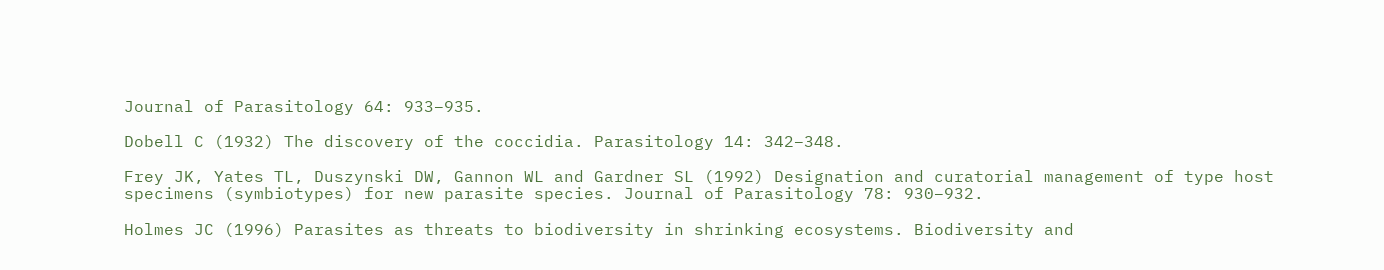Journal of Parasitology 64: 933–935.

Dobell C (1932) The discovery of the coccidia. Parasitology 14: 342–348.

Frey JK, Yates TL, Duszynski DW, Gannon WL and Gardner SL (1992) Designation and curatorial management of type host specimens (symbiotypes) for new parasite species. Journal of Parasitology 78: 930–932.

Holmes JC (1996) Parasites as threats to biodiversity in shrinking ecosystems. Biodiversity and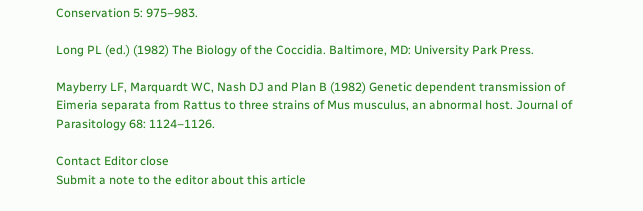Conservation 5: 975–983.

Long PL (ed.) (1982) The Biology of the Coccidia. Baltimore, MD: University Park Press.

Mayberry LF, Marquardt WC, Nash DJ and Plan B (1982) Genetic dependent transmission of Eimeria separata from Rattus to three strains of Mus musculus, an abnormal host. Journal of Parasitology 68: 1124–1126.

Contact Editor close
Submit a note to the editor about this article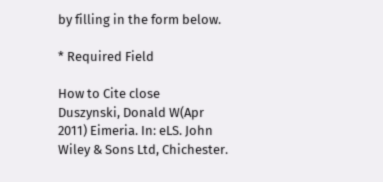by filling in the form below.

* Required Field

How to Cite close
Duszynski, Donald W(Apr 2011) Eimeria. In: eLS. John Wiley & Sons Ltd, Chichester.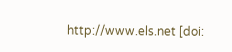http://www.els.net [doi: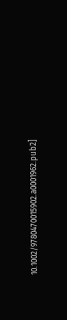10.1002/9780470015902.a0001962.pub2]